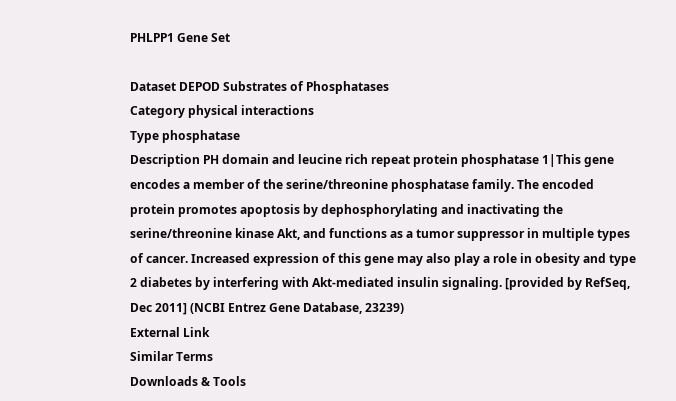PHLPP1 Gene Set

Dataset DEPOD Substrates of Phosphatases
Category physical interactions
Type phosphatase
Description PH domain and leucine rich repeat protein phosphatase 1|This gene encodes a member of the serine/threonine phosphatase family. The encoded protein promotes apoptosis by dephosphorylating and inactivating the serine/threonine kinase Akt, and functions as a tumor suppressor in multiple types of cancer. Increased expression of this gene may also play a role in obesity and type 2 diabetes by interfering with Akt-mediated insulin signaling. [provided by RefSeq, Dec 2011] (NCBI Entrez Gene Database, 23239)
External Link
Similar Terms
Downloads & Tools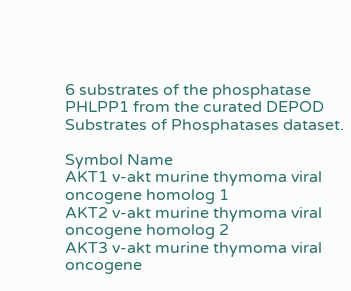6 substrates of the phosphatase PHLPP1 from the curated DEPOD Substrates of Phosphatases dataset.

Symbol Name
AKT1 v-akt murine thymoma viral oncogene homolog 1
AKT2 v-akt murine thymoma viral oncogene homolog 2
AKT3 v-akt murine thymoma viral oncogene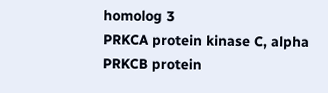homolog 3
PRKCA protein kinase C, alpha
PRKCB protein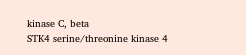kinase C, beta
STK4 serine/threonine kinase 4